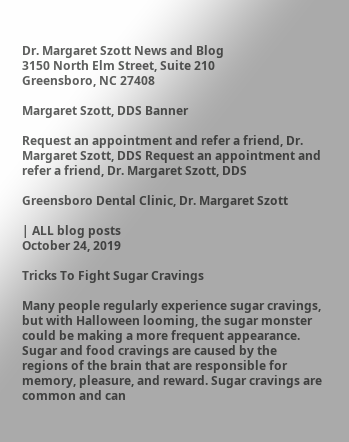Dr. Margaret Szott News and Blog
3150 North Elm Street, Suite 210
Greensboro, NC 27408

Margaret Szott, DDS Banner

Request an appointment and refer a friend, Dr. Margaret Szott, DDS Request an appointment and refer a friend, Dr. Margaret Szott, DDS

Greensboro Dental Clinic, Dr. Margaret Szott

| ALL blog posts
October 24, 2019

Tricks To Fight Sugar Cravings

Many people regularly experience sugar cravings, but with Halloween looming, the sugar monster could be making a more frequent appearance. Sugar and food cravings are caused by the regions of the brain that are responsible for memory, pleasure, and reward. Sugar cravings are common and can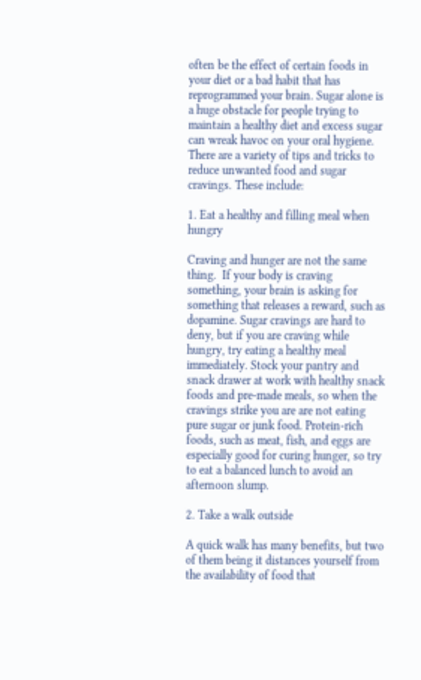often be the effect of certain foods in your diet or a bad habit that has reprogrammed your brain. Sugar alone is a huge obstacle for people trying to maintain a healthy diet and excess sugar can wreak havoc on your oral hygiene. There are a variety of tips and tricks to reduce unwanted food and sugar cravings. These include:

1. Eat a healthy and filling meal when hungry

Craving and hunger are not the same thing.  If your body is craving something, your brain is asking for something that releases a reward, such as dopamine. Sugar cravings are hard to deny, but if you are craving while hungry, try eating a healthy meal immediately. Stock your pantry and snack drawer at work with healthy snack foods and pre-made meals, so when the cravings strike you are are not eating pure sugar or junk food. Protein-rich foods, such as meat, fish, and eggs are especially good for curing hunger, so try to eat a balanced lunch to avoid an afternoon slump.

2. Take a walk outside

A quick walk has many benefits, but two of them being it distances yourself from the availability of food that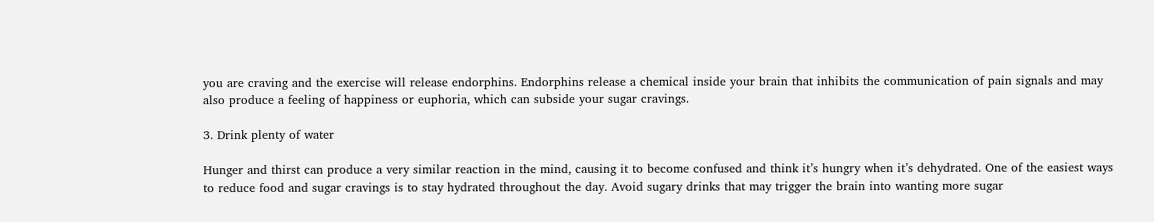you are craving and the exercise will release endorphins. Endorphins release a chemical inside your brain that inhibits the communication of pain signals and may also produce a feeling of happiness or euphoria, which can subside your sugar cravings.

3. Drink plenty of water

Hunger and thirst can produce a very similar reaction in the mind, causing it to become confused and think it’s hungry when it’s dehydrated. One of the easiest ways to reduce food and sugar cravings is to stay hydrated throughout the day. Avoid sugary drinks that may trigger the brain into wanting more sugar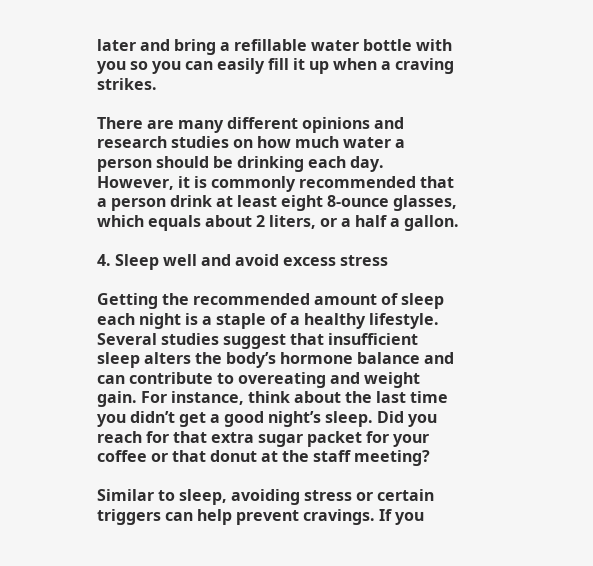later and bring a refillable water bottle with you so you can easily fill it up when a craving strikes.

There are many different opinions and research studies on how much water a person should be drinking each day. However, it is commonly recommended that a person drink at least eight 8-ounce glasses, which equals about 2 liters, or a half a gallon.

4. Sleep well and avoid excess stress

Getting the recommended amount of sleep each night is a staple of a healthy lifestyle.  Several studies suggest that insufficient sleep alters the body’s hormone balance and can contribute to overeating and weight gain. For instance, think about the last time you didn’t get a good night’s sleep. Did you reach for that extra sugar packet for your coffee or that donut at the staff meeting?

Similar to sleep, avoiding stress or certain triggers can help prevent cravings. If you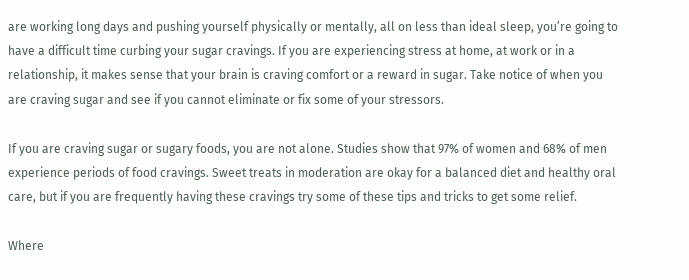are working long days and pushing yourself physically or mentally, all on less than ideal sleep, you’re going to have a difficult time curbing your sugar cravings. If you are experiencing stress at home, at work or in a relationship, it makes sense that your brain is craving comfort or a reward in sugar. Take notice of when you are craving sugar and see if you cannot eliminate or fix some of your stressors.

If you are craving sugar or sugary foods, you are not alone. Studies show that 97% of women and 68% of men experience periods of food cravings. Sweet treats in moderation are okay for a balanced diet and healthy oral care, but if you are frequently having these cravings try some of these tips and tricks to get some relief.

Where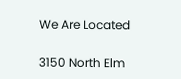We Are Located

3150 North Elm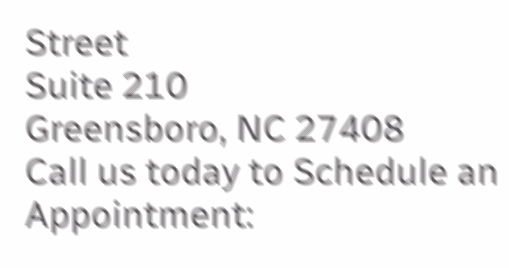Street
Suite 210
Greensboro, NC 27408
Call us today to Schedule an Appointment: